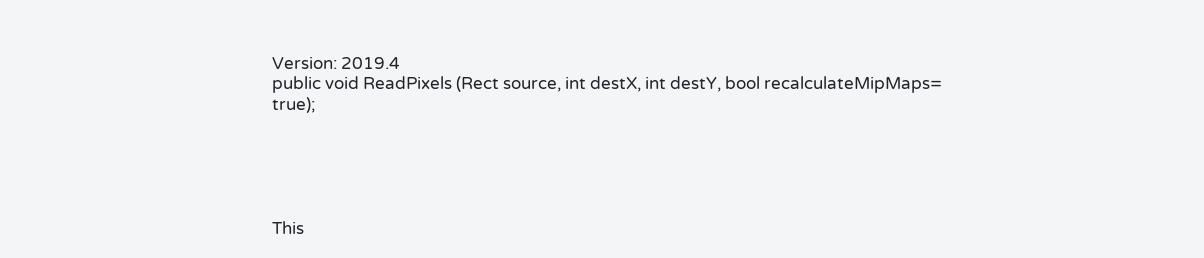Version: 2019.4
public void ReadPixels (Rect source, int destX, int destY, bool recalculateMipMaps= true);





This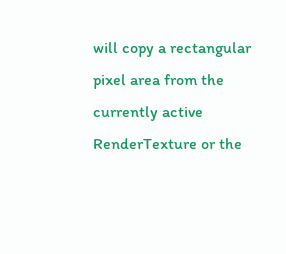will copy a rectangular pixel area from the currently active RenderTexture or the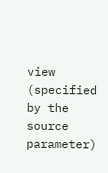view (specified by the source parameter)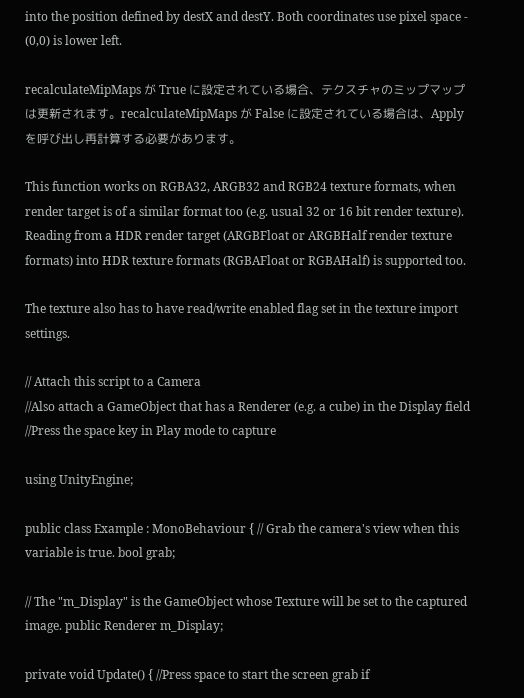into the position defined by destX and destY. Both coordinates use pixel space - (0,0) is lower left.

recalculateMipMaps が True に設定されている場合、テクスチャのミップマップは更新されます。recalculateMipMaps が False に設定されている場合は、Apply を呼び出し再計算する必要があります。

This function works on RGBA32, ARGB32 and RGB24 texture formats, when render target is of a similar format too (e.g. usual 32 or 16 bit render texture). Reading from a HDR render target (ARGBFloat or ARGBHalf render texture formats) into HDR texture formats (RGBAFloat or RGBAHalf) is supported too.

The texture also has to have read/write enabled flag set in the texture import settings.

// Attach this script to a Camera
//Also attach a GameObject that has a Renderer (e.g. a cube) in the Display field
//Press the space key in Play mode to capture

using UnityEngine;

public class Example : MonoBehaviour { // Grab the camera's view when this variable is true. bool grab;

// The "m_Display" is the GameObject whose Texture will be set to the captured image. public Renderer m_Display;

private void Update() { //Press space to start the screen grab if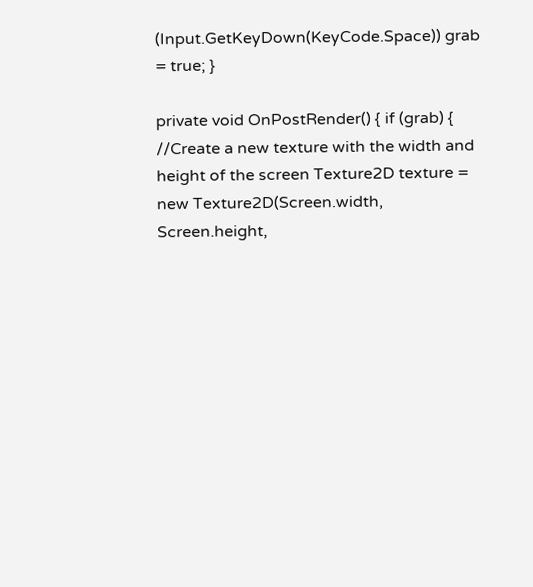(Input.GetKeyDown(KeyCode.Space)) grab = true; }

private void OnPostRender() { if (grab) { //Create a new texture with the width and height of the screen Texture2D texture = new Texture2D(Screen.width, Screen.height,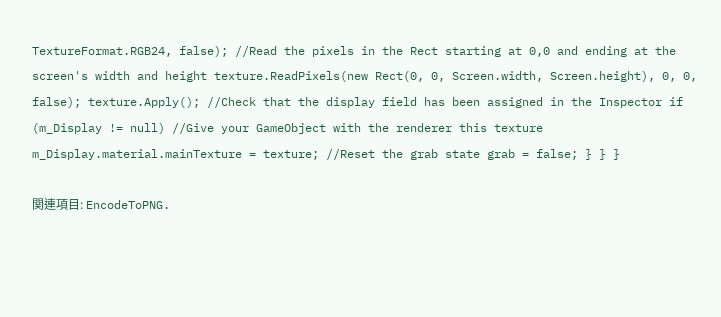TextureFormat.RGB24, false); //Read the pixels in the Rect starting at 0,0 and ending at the screen's width and height texture.ReadPixels(new Rect(0, 0, Screen.width, Screen.height), 0, 0, false); texture.Apply(); //Check that the display field has been assigned in the Inspector if (m_Display != null) //Give your GameObject with the renderer this texture m_Display.material.mainTexture = texture; //Reset the grab state grab = false; } } }

関連項目: EncodeToPNG.